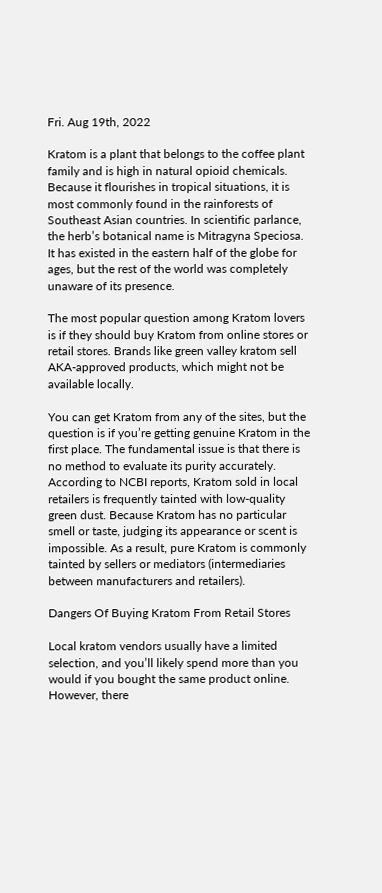Fri. Aug 19th, 2022

Kratom is a plant that belongs to the coffee plant family and is high in natural opioid chemicals. Because it flourishes in tropical situations, it is most commonly found in the rainforests of Southeast Asian countries. In scientific parlance, the herb’s botanical name is Mitragyna Speciosa. It has existed in the eastern half of the globe for ages, but the rest of the world was completely unaware of its presence.

The most popular question among Kratom lovers is if they should buy Kratom from online stores or retail stores. Brands like green valley kratom sell AKA-approved products, which might not be available locally.

You can get Kratom from any of the sites, but the question is if you’re getting genuine Kratom in the first place. The fundamental issue is that there is no method to evaluate its purity accurately. According to NCBI reports, Kratom sold in local retailers is frequently tainted with low-quality green dust. Because Kratom has no particular smell or taste, judging its appearance or scent is impossible. As a result, pure Kratom is commonly tainted by sellers or mediators (intermediaries between manufacturers and retailers).

Dangers Of Buying Kratom From Retail Stores

Local kratom vendors usually have a limited selection, and you’ll likely spend more than you would if you bought the same product online. However, there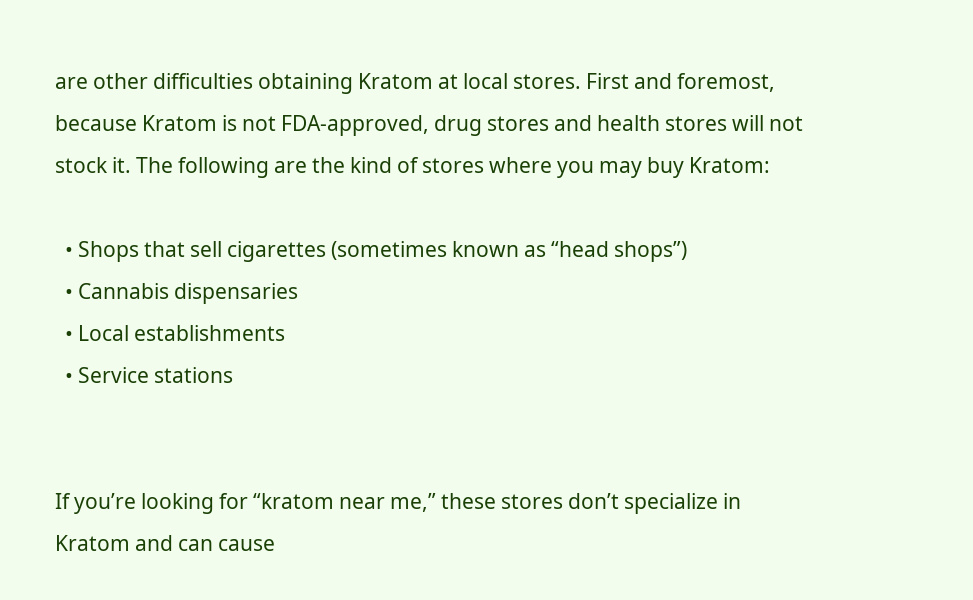are other difficulties obtaining Kratom at local stores. First and foremost, because Kratom is not FDA-approved, drug stores and health stores will not stock it. The following are the kind of stores where you may buy Kratom:

  • Shops that sell cigarettes (sometimes known as “head shops”)
  • Cannabis dispensaries
  • Local establishments
  • Service stations


If you’re looking for “kratom near me,” these stores don’t specialize in Kratom and can cause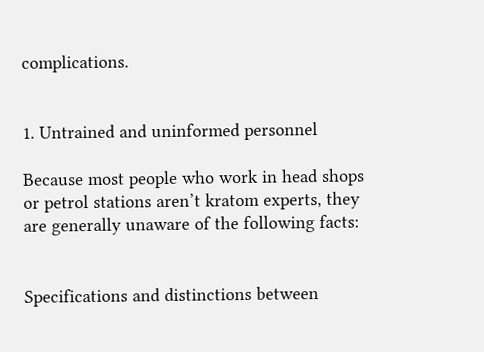complications.


1. Untrained and uninformed personnel

Because most people who work in head shops or petrol stations aren’t kratom experts, they are generally unaware of the following facts:


Specifications and distinctions between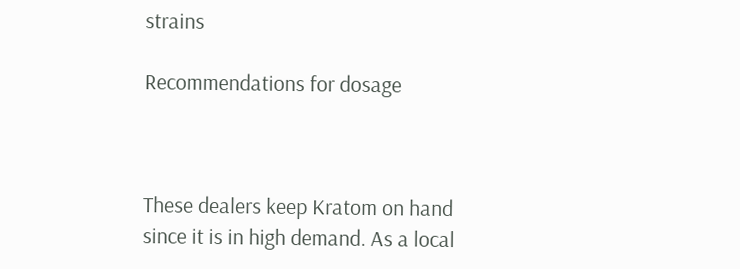strains

Recommendations for dosage



These dealers keep Kratom on hand since it is in high demand. As a local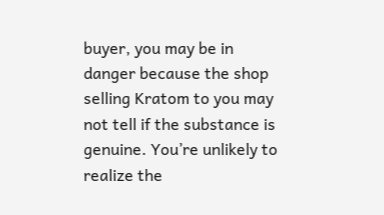buyer, you may be in danger because the shop selling Kratom to you may not tell if the substance is genuine. You’re unlikely to realize the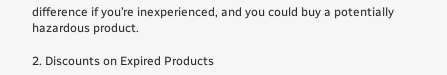difference if you’re inexperienced, and you could buy a potentially hazardous product.

2. Discounts on Expired Products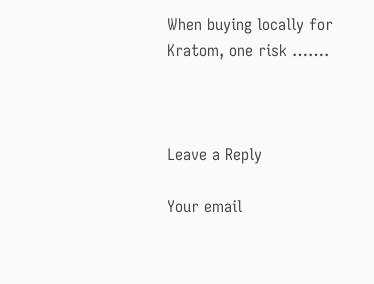When buying locally for Kratom, one risk …….



Leave a Reply

Your email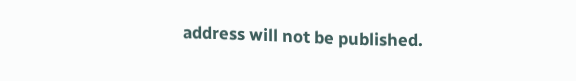address will not be published.